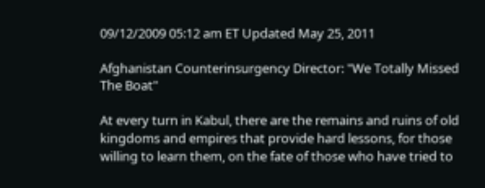09/12/2009 05:12 am ET Updated May 25, 2011

Afghanistan Counterinsurgency Director: "We Totally Missed The Boat"

At every turn in Kabul, there are the remains and ruins of old kingdoms and empires that provide hard lessons, for those willing to learn them, on the fate of those who have tried to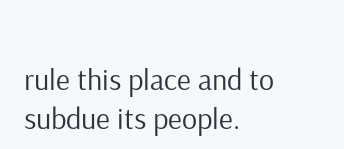rule this place and to subdue its people.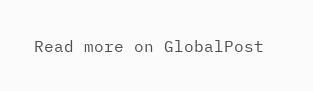Read more on GlobalPost